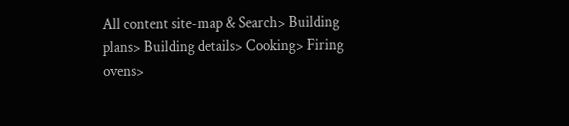All content site-map & Search> Building plans> Building details> Cooking> Firing ovens>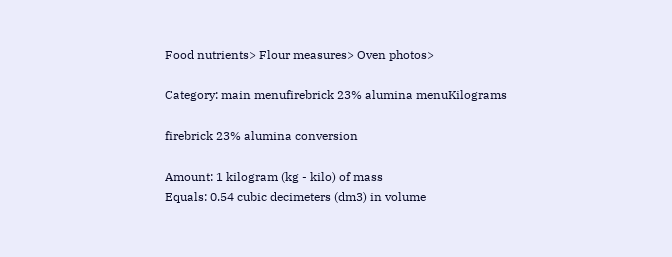Food nutrients> Flour measures> Oven photos>

Category: main menufirebrick 23% alumina menuKilograms

firebrick 23% alumina conversion

Amount: 1 kilogram (kg - kilo) of mass
Equals: 0.54 cubic decimeters (dm3) in volume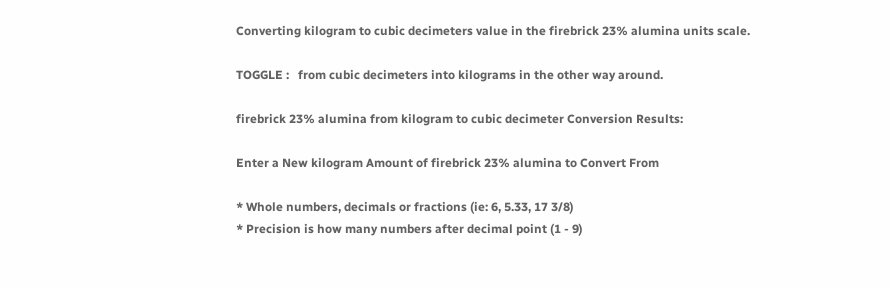Converting kilogram to cubic decimeters value in the firebrick 23% alumina units scale.

TOGGLE :   from cubic decimeters into kilograms in the other way around.

firebrick 23% alumina from kilogram to cubic decimeter Conversion Results:

Enter a New kilogram Amount of firebrick 23% alumina to Convert From

* Whole numbers, decimals or fractions (ie: 6, 5.33, 17 3/8)
* Precision is how many numbers after decimal point (1 - 9)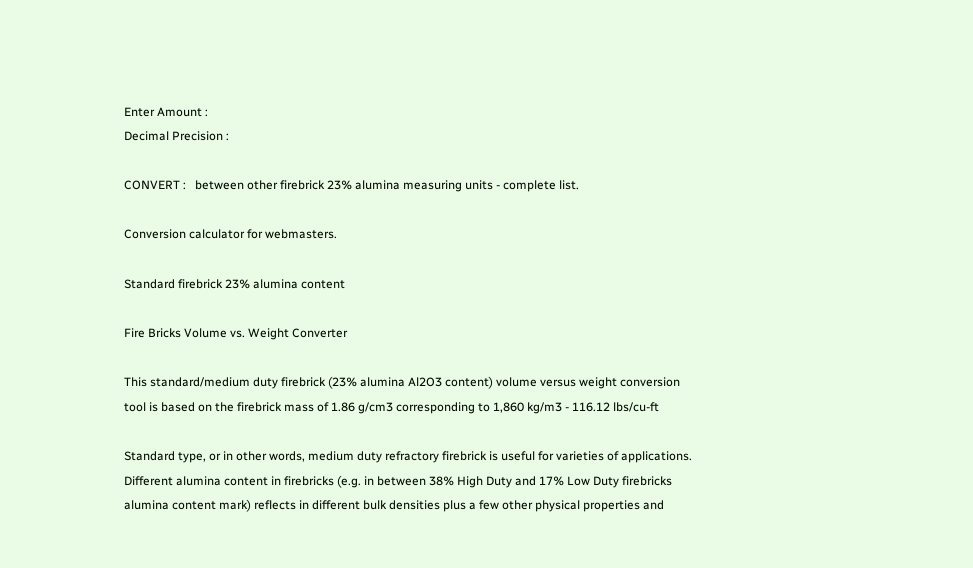Enter Amount :
Decimal Precision :

CONVERT :   between other firebrick 23% alumina measuring units - complete list.

Conversion calculator for webmasters.

Standard firebrick 23% alumina content

Fire Bricks Volume vs. Weight Converter

This standard/medium duty firebrick (23% alumina Al2O3 content) volume versus weight conversion tool is based on the firebrick mass of 1.86 g/cm3 corresponding to 1,860 kg/m3 - 116.12 lbs/cu-ft

Standard type, or in other words, medium duty refractory firebrick is useful for varieties of applications. Different alumina content in firebricks (e.g. in between 38% High Duty and 17% Low Duty firebricks alumina content mark) reflects in different bulk densities plus a few other physical properties and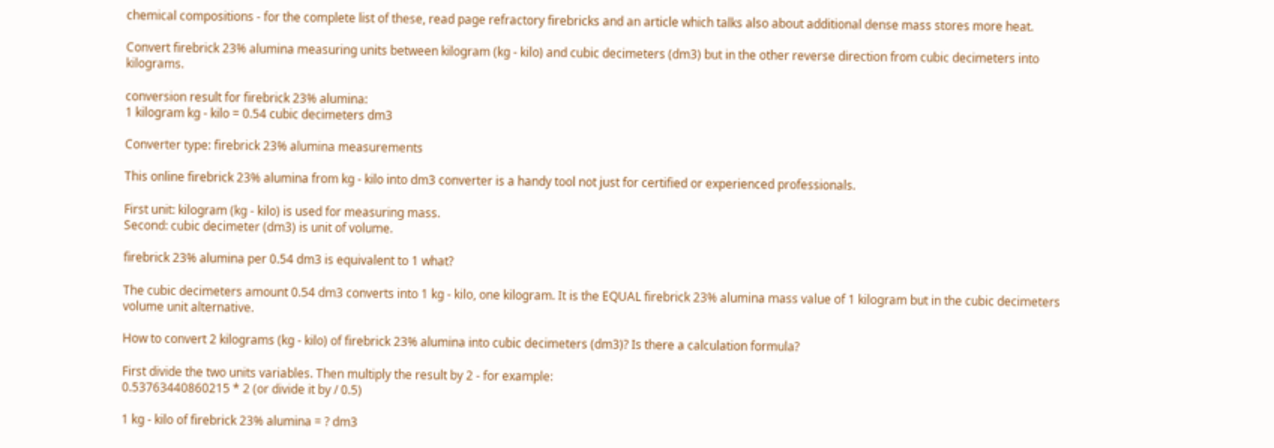chemical compositions - for the complete list of these, read page refractory firebricks and an article which talks also about additional dense mass stores more heat.

Convert firebrick 23% alumina measuring units between kilogram (kg - kilo) and cubic decimeters (dm3) but in the other reverse direction from cubic decimeters into kilograms.

conversion result for firebrick 23% alumina:
1 kilogram kg - kilo = 0.54 cubic decimeters dm3

Converter type: firebrick 23% alumina measurements

This online firebrick 23% alumina from kg - kilo into dm3 converter is a handy tool not just for certified or experienced professionals.

First unit: kilogram (kg - kilo) is used for measuring mass.
Second: cubic decimeter (dm3) is unit of volume.

firebrick 23% alumina per 0.54 dm3 is equivalent to 1 what?

The cubic decimeters amount 0.54 dm3 converts into 1 kg - kilo, one kilogram. It is the EQUAL firebrick 23% alumina mass value of 1 kilogram but in the cubic decimeters volume unit alternative.

How to convert 2 kilograms (kg - kilo) of firebrick 23% alumina into cubic decimeters (dm3)? Is there a calculation formula?

First divide the two units variables. Then multiply the result by 2 - for example:
0.53763440860215 * 2 (or divide it by / 0.5)

1 kg - kilo of firebrick 23% alumina = ? dm3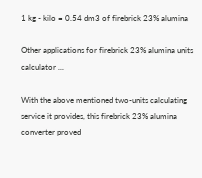1 kg - kilo = 0.54 dm3 of firebrick 23% alumina

Other applications for firebrick 23% alumina units calculator ...

With the above mentioned two-units calculating service it provides, this firebrick 23% alumina converter proved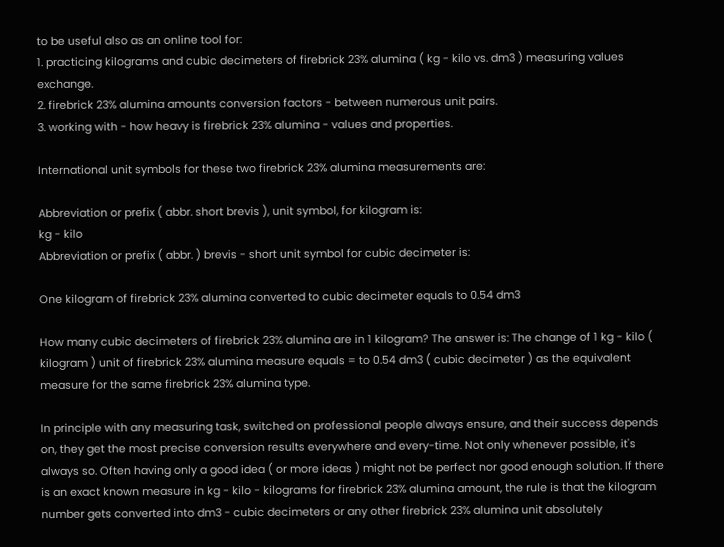to be useful also as an online tool for:
1. practicing kilograms and cubic decimeters of firebrick 23% alumina ( kg - kilo vs. dm3 ) measuring values exchange.
2. firebrick 23% alumina amounts conversion factors - between numerous unit pairs.
3. working with - how heavy is firebrick 23% alumina - values and properties.

International unit symbols for these two firebrick 23% alumina measurements are:

Abbreviation or prefix ( abbr. short brevis ), unit symbol, for kilogram is:
kg - kilo
Abbreviation or prefix ( abbr. ) brevis - short unit symbol for cubic decimeter is:

One kilogram of firebrick 23% alumina converted to cubic decimeter equals to 0.54 dm3

How many cubic decimeters of firebrick 23% alumina are in 1 kilogram? The answer is: The change of 1 kg - kilo ( kilogram ) unit of firebrick 23% alumina measure equals = to 0.54 dm3 ( cubic decimeter ) as the equivalent measure for the same firebrick 23% alumina type.

In principle with any measuring task, switched on professional people always ensure, and their success depends on, they get the most precise conversion results everywhere and every-time. Not only whenever possible, it's always so. Often having only a good idea ( or more ideas ) might not be perfect nor good enough solution. If there is an exact known measure in kg - kilo - kilograms for firebrick 23% alumina amount, the rule is that the kilogram number gets converted into dm3 - cubic decimeters or any other firebrick 23% alumina unit absolutely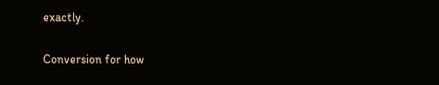exactly.

Conversion for how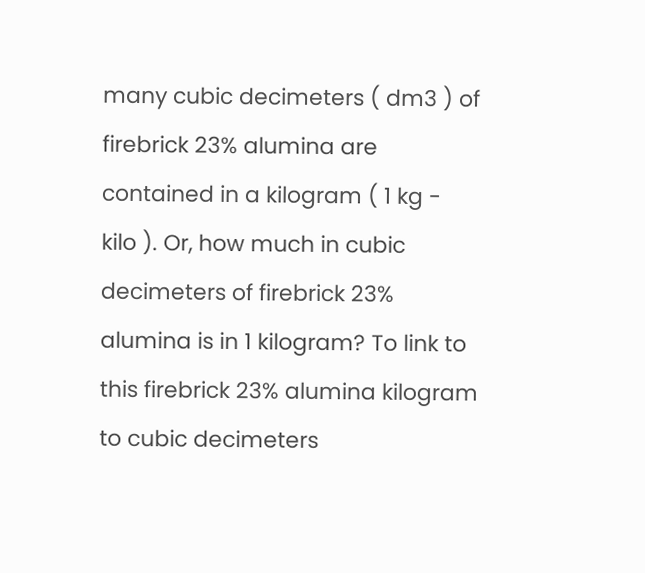many cubic decimeters ( dm3 ) of firebrick 23% alumina are contained in a kilogram ( 1 kg - kilo ). Or, how much in cubic decimeters of firebrick 23% alumina is in 1 kilogram? To link to this firebrick 23% alumina kilogram to cubic decimeters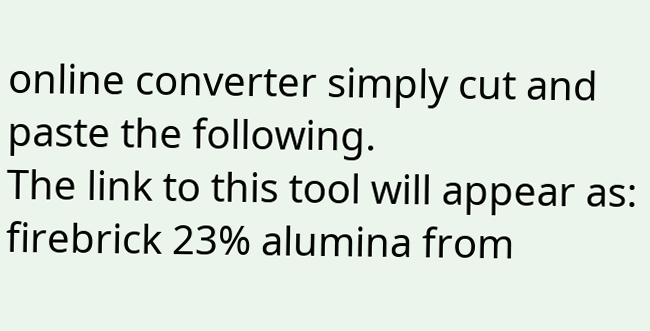online converter simply cut and paste the following.
The link to this tool will appear as: firebrick 23% alumina from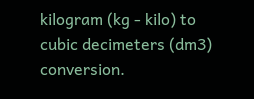kilogram (kg - kilo) to cubic decimeters (dm3) conversion.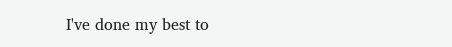I've done my best to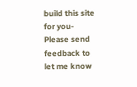build this site for you- Please send feedback to let me know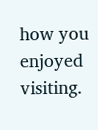how you enjoyed visiting.